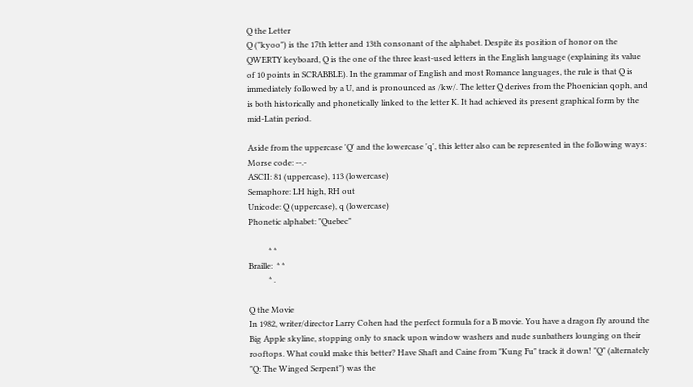Q the Letter
Q ("kyoo") is the 17th letter and 13th consonant of the alphabet. Despite its position of honor on the QWERTY keyboard, Q is the one of the three least-used letters in the English language (explaining its value of 10 points in SCRABBLE). In the grammar of English and most Romance languages, the rule is that Q is immediately followed by a U, and is pronounced as /kw/. The letter Q derives from the Phoenician qoph, and is both historically and phonetically linked to the letter K. It had achieved its present graphical form by the mid-Latin period.

Aside from the uppercase 'Q' and the lowercase 'q', this letter also can be represented in the following ways:
Morse code: --.-
ASCII: 81 (uppercase), 113 (lowercase)
Semaphore: LH high, RH out
Unicode: Q (uppercase), q (lowercase)
Phonetic alphabet: "Quebec"

          * *
Braille:  * *
          * .

Q the Movie
In 1982, writer/director Larry Cohen had the perfect formula for a B movie. You have a dragon fly around the Big Apple skyline, stopping only to snack upon window washers and nude sunbathers lounging on their rooftops. What could make this better? Have Shaft and Caine from "Kung Fu" track it down! "Q" (alternately "Q: The Winged Serpent") was the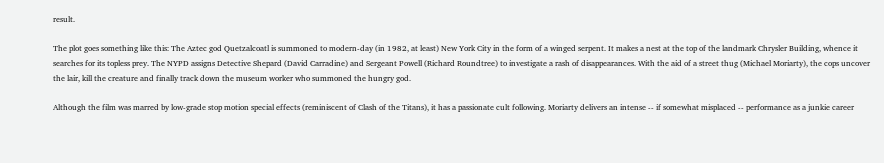result.

The plot goes something like this: The Aztec god Quetzalcoatl is summoned to modern-day (in 1982, at least) New York City in the form of a winged serpent. It makes a nest at the top of the landmark Chrysler Building, whence it searches for its topless prey. The NYPD assigns Detective Shepard (David Carradine) and Sergeant Powell (Richard Roundtree) to investigate a rash of disappearances. With the aid of a street thug (Michael Moriarty), the cops uncover the lair, kill the creature and finally track down the museum worker who summoned the hungry god.

Although the film was marred by low-grade stop motion special effects (reminiscent of Clash of the Titans), it has a passionate cult following. Moriarty delivers an intense -- if somewhat misplaced -- performance as a junkie career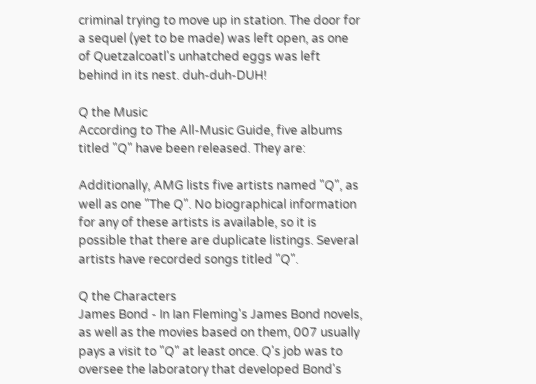criminal trying to move up in station. The door for a sequel (yet to be made) was left open, as one of Quetzalcoatl's unhatched eggs was left behind in its nest. duh-duh-DUH!

Q the Music
According to The All-Music Guide, five albums titled "Q" have been released. They are:

Additionally, AMG lists five artists named "Q", as well as one "The Q". No biographical information for any of these artists is available, so it is possible that there are duplicate listings. Several artists have recorded songs titled "Q".

Q the Characters
James Bond - In Ian Fleming's James Bond novels, as well as the movies based on them, 007 usually pays a visit to "Q" at least once. Q's job was to oversee the laboratory that developed Bond's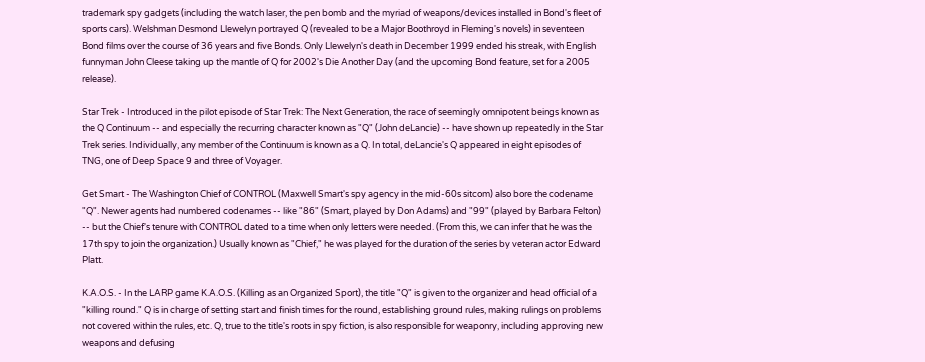trademark spy gadgets (including the watch laser, the pen bomb and the myriad of weapons/devices installed in Bond's fleet of sports cars). Welshman Desmond Llewelyn portrayed Q (revealed to be a Major Boothroyd in Fleming's novels) in seventeen Bond films over the course of 36 years and five Bonds. Only Llewelyn's death in December 1999 ended his streak, with English funnyman John Cleese taking up the mantle of Q for 2002's Die Another Day (and the upcoming Bond feature, set for a 2005 release).

Star Trek - Introduced in the pilot episode of Star Trek: The Next Generation, the race of seemingly omnipotent beings known as the Q Continuum -- and especially the recurring character known as "Q" (John deLancie) -- have shown up repeatedly in the Star Trek series. Individually, any member of the Continuum is known as a Q. In total, deLancie's Q appeared in eight episodes of TNG, one of Deep Space 9 and three of Voyager.

Get Smart - The Washington Chief of CONTROL (Maxwell Smart's spy agency in the mid-60s sitcom) also bore the codename "Q". Newer agents had numbered codenames -- like "86" (Smart, played by Don Adams) and "99" (played by Barbara Felton) -- but the Chief's tenure with CONTROL dated to a time when only letters were needed. (From this, we can infer that he was the 17th spy to join the organization.) Usually known as "Chief," he was played for the duration of the series by veteran actor Edward Platt.

K.A.O.S. - In the LARP game K.A.O.S. (Killing as an Organized Sport), the title "Q" is given to the organizer and head official of a "killing round." Q is in charge of setting start and finish times for the round, establishing ground rules, making rulings on problems not covered within the rules, etc. Q, true to the title's roots in spy fiction, is also responsible for weaponry, including approving new weapons and defusing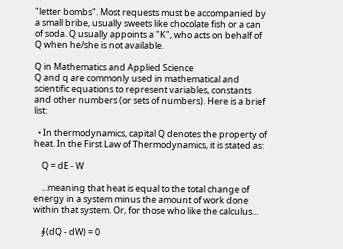"letter bombs". Most requests must be accompanied by a small bribe, usually sweets like chocolate fish or a can of soda. Q usually appoints a "K", who acts on behalf of Q when he/she is not available.

Q in Mathematics and Applied Science
Q and q are commonly used in mathematical and scientific equations to represent variables, constants and other numbers (or sets of numbers). Here is a brief list:

  • In thermodynamics, capital Q denotes the property of heat. In the First Law of Thermodynamics, it is stated as:

    Q = dE - W

    ...meaning that heat is equal to the total change of energy in a system minus the amount of work done within that system. Or, for those who like the calculus...

    ∮(dQ - dW) = 0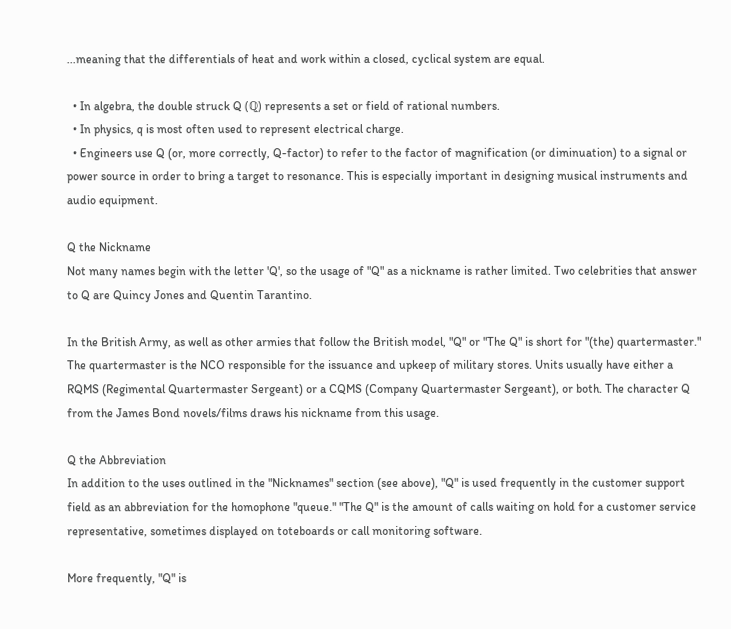...meaning that the differentials of heat and work within a closed, cyclical system are equal.

  • In algebra, the double struck Q (ℚ) represents a set or field of rational numbers.
  • In physics, q is most often used to represent electrical charge.
  • Engineers use Q (or, more correctly, Q-factor) to refer to the factor of magnification (or diminuation) to a signal or power source in order to bring a target to resonance. This is especially important in designing musical instruments and audio equipment.

Q the Nickname
Not many names begin with the letter 'Q', so the usage of "Q" as a nickname is rather limited. Two celebrities that answer to Q are Quincy Jones and Quentin Tarantino.

In the British Army, as well as other armies that follow the British model, "Q" or "The Q" is short for "(the) quartermaster." The quartermaster is the NCO responsible for the issuance and upkeep of military stores. Units usually have either a RQMS (Regimental Quartermaster Sergeant) or a CQMS (Company Quartermaster Sergeant), or both. The character Q from the James Bond novels/films draws his nickname from this usage.

Q the Abbreviation
In addition to the uses outlined in the "Nicknames" section (see above), "Q" is used frequently in the customer support field as an abbreviation for the homophone "queue." "The Q" is the amount of calls waiting on hold for a customer service representative, sometimes displayed on toteboards or call monitoring software.

More frequently, "Q" is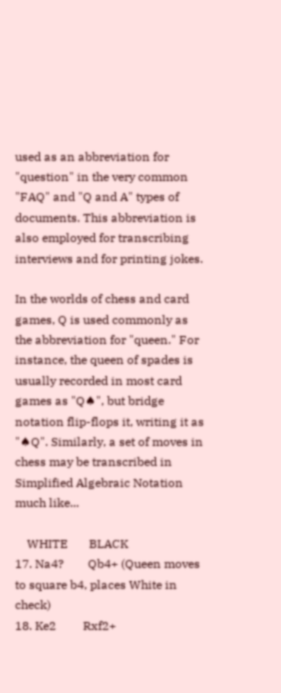used as an abbreviation for "question" in the very common "FAQ" and "Q and A" types of documents. This abbreviation is also employed for transcribing interviews and for printing jokes.

In the worlds of chess and card games, Q is used commonly as the abbreviation for "queen." For instance, the queen of spades is usually recorded in most card games as "Q♠", but bridge notation flip-flops it, writing it as "♠Q". Similarly, a set of moves in chess may be transcribed in Simplified Algebraic Notation much like...

    WHITE       BLACK
17. Na4?        Qb4+ (Queen moves to square b4, places White in check)
18. Ke2         Rxf2+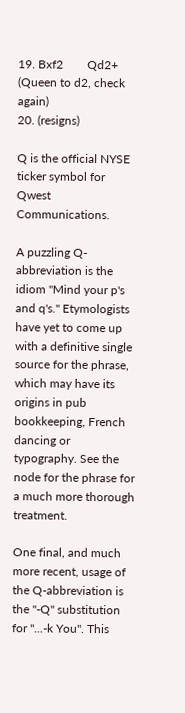19. Bxf2        Qd2+ (Queen to d2, check again)
20. (resigns)

Q is the official NYSE ticker symbol for Qwest Communications.

A puzzling Q-abbreviation is the idiom "Mind your p's and q's." Etymologists have yet to come up with a definitive single source for the phrase, which may have its origins in pub bookkeeping, French dancing or typography. See the node for the phrase for a much more thorough treatment.

One final, and much more recent, usage of the Q-abbreviation is the "-Q" substitution for "...-k You". This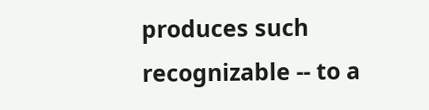produces such recognizable -- to a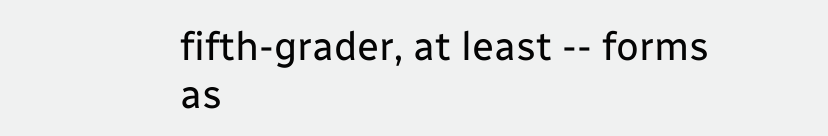fifth-grader, at least -- forms as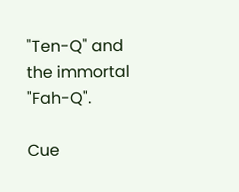"Ten-Q" and the immortal "Fah-Q".

Cue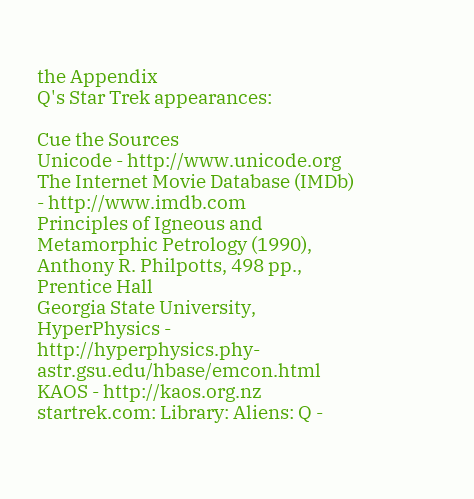the Appendix
Q's Star Trek appearances:

Cue the Sources
Unicode - http://www.unicode.org
The Internet Movie Database (IMDb) - http://www.imdb.com
Principles of Igneous and Metamorphic Petrology (1990), Anthony R. Philpotts, 498 pp., Prentice Hall
Georgia State University, HyperPhysics - http://hyperphysics.phy-astr.gsu.edu/hbase/emcon.html
KAOS - http://kaos.org.nz
startrek.com: Library: Aliens: Q -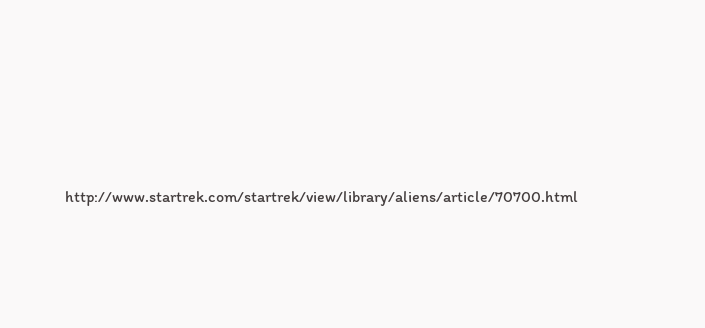http://www.startrek.com/startrek/view/library/aliens/article/70700.html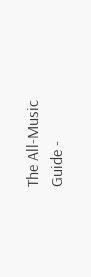The All-Music Guide -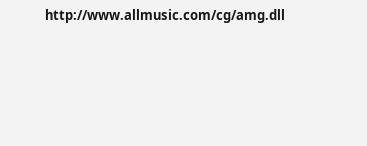http://www.allmusic.com/cg/amg.dll